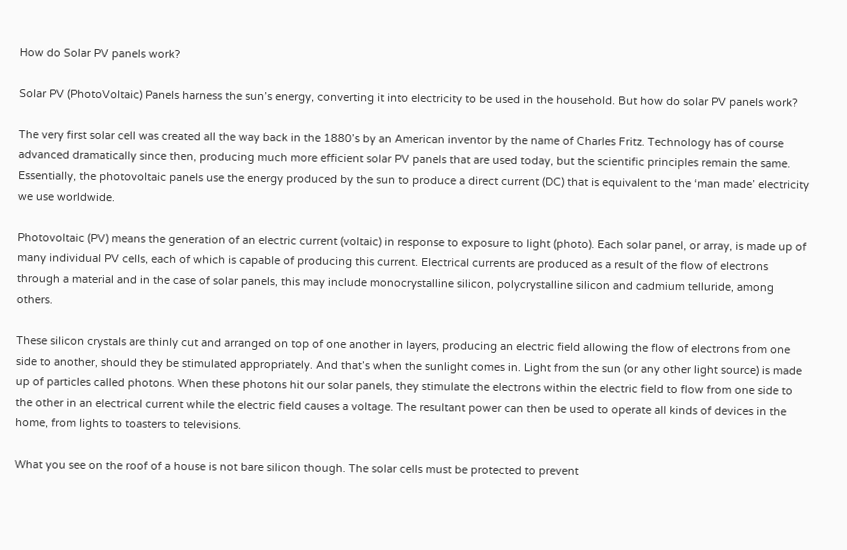How do Solar PV panels work?

Solar PV (PhotoVoltaic) Panels harness the sun’s energy, converting it into electricity to be used in the household. But how do solar PV panels work?

The very first solar cell was created all the way back in the 1880’s by an American inventor by the name of Charles Fritz. Technology has of course advanced dramatically since then, producing much more efficient solar PV panels that are used today, but the scientific principles remain the same. Essentially, the photovoltaic panels use the energy produced by the sun to produce a direct current (DC) that is equivalent to the ‘man made’ electricity we use worldwide.

Photovoltaic (PV) means the generation of an electric current (voltaic) in response to exposure to light (photo). Each solar panel, or array, is made up of many individual PV cells, each of which is capable of producing this current. Electrical currents are produced as a result of the flow of electrons through a material and in the case of solar panels, this may include monocrystalline silicon, polycrystalline silicon and cadmium telluride, among others.

These silicon crystals are thinly cut and arranged on top of one another in layers, producing an electric field allowing the flow of electrons from one side to another, should they be stimulated appropriately. And that’s when the sunlight comes in. Light from the sun (or any other light source) is made up of particles called photons. When these photons hit our solar panels, they stimulate the electrons within the electric field to flow from one side to the other in an electrical current while the electric field causes a voltage. The resultant power can then be used to operate all kinds of devices in the home, from lights to toasters to televisions.

What you see on the roof of a house is not bare silicon though. The solar cells must be protected to prevent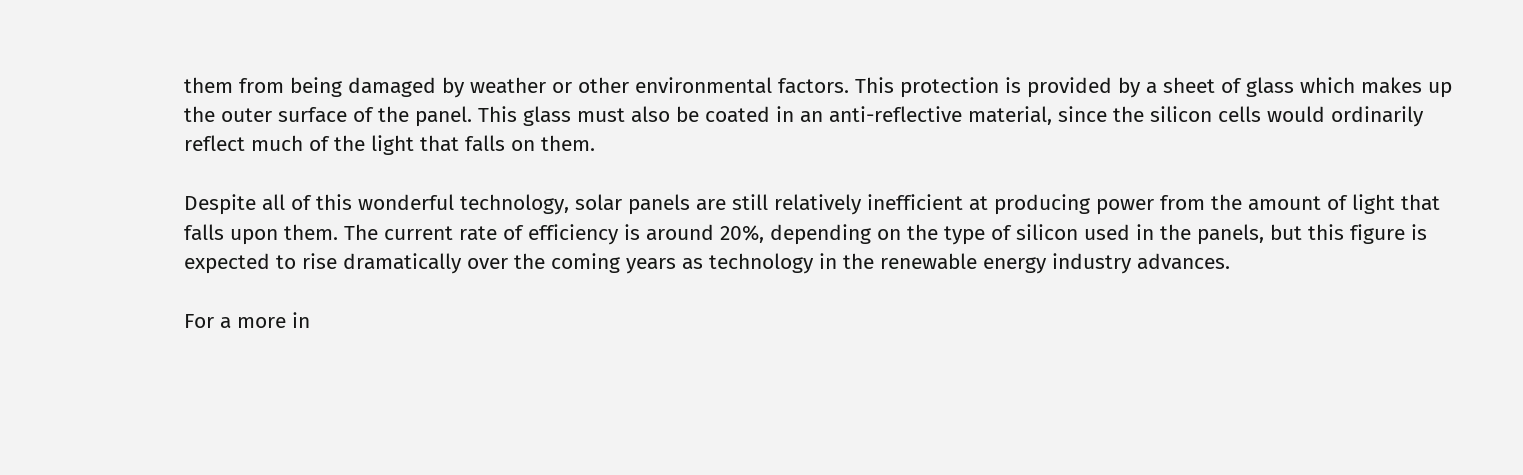them from being damaged by weather or other environmental factors. This protection is provided by a sheet of glass which makes up the outer surface of the panel. This glass must also be coated in an anti-reflective material, since the silicon cells would ordinarily reflect much of the light that falls on them.

Despite all of this wonderful technology, solar panels are still relatively inefficient at producing power from the amount of light that falls upon them. The current rate of efficiency is around 20%, depending on the type of silicon used in the panels, but this figure is expected to rise dramatically over the coming years as technology in the renewable energy industry advances.

For a more in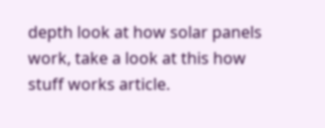depth look at how solar panels work, take a look at this how stuff works article.